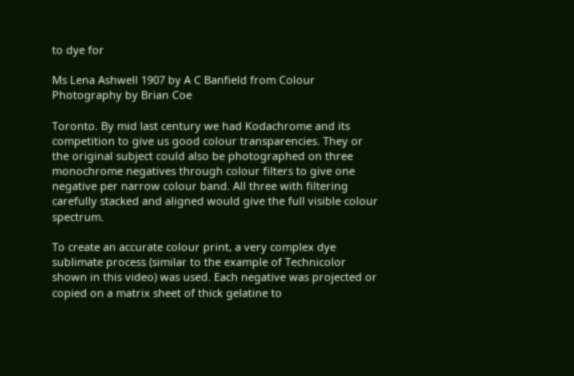to dye for

Ms Lena Ashwell 1907 by A C Banfield from Colour Photography by Brian Coe

Toronto. By mid last century we had Kodachrome and its competition to give us good colour transparencies. They or the original subject could also be photographed on three monochrome negatives through colour filters to give one negative per narrow colour band. All three with filtering carefully stacked and aligned would give the full visible colour spectrum.

To create an accurate colour print, a very complex dye sublimate process (similar to the example of Technicolor shown in this video) was used. Each negative was projected or copied on a matrix sheet of thick gelatine to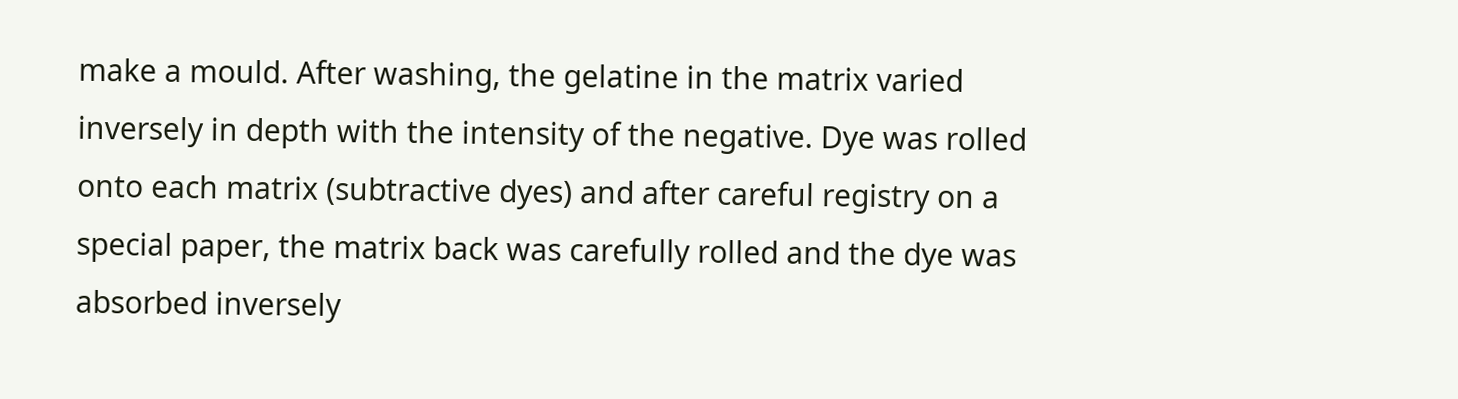make a mould. After washing, the gelatine in the matrix varied inversely in depth with the intensity of the negative. Dye was rolled onto each matrix (subtractive dyes) and after careful registry on a special paper, the matrix back was carefully rolled and the dye was absorbed inversely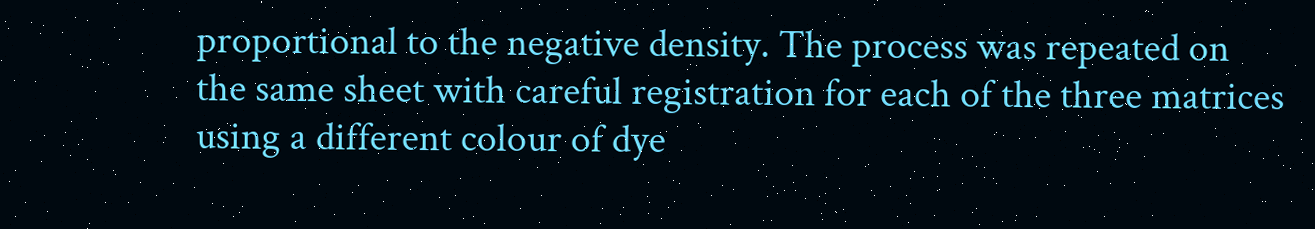proportional to the negative density. The process was repeated on  the same sheet with careful registration for each of the three matrices using a different colour of dye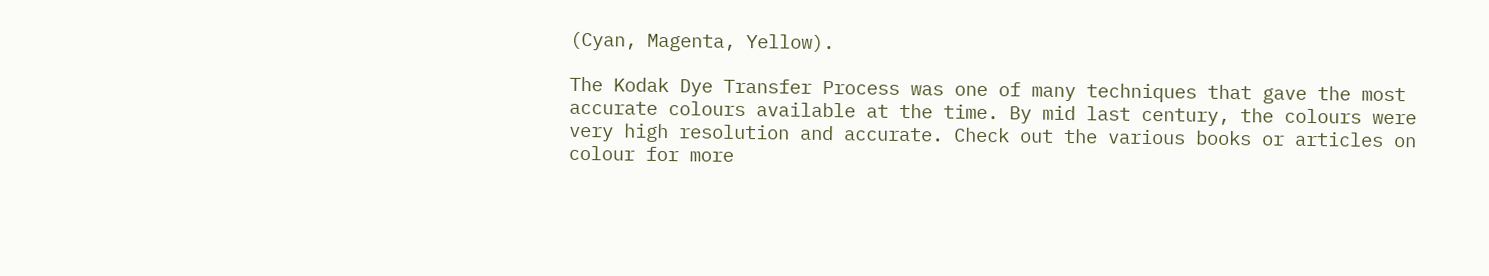(Cyan, Magenta, Yellow).

The Kodak Dye Transfer Process was one of many techniques that gave the most accurate colours available at the time. By mid last century, the colours were very high resolution and accurate. Check out the various books or articles on colour for more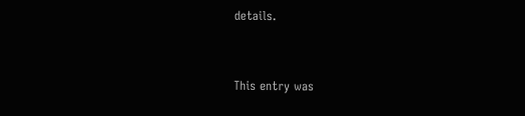details.


This entry was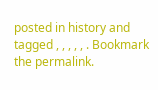posted in history and tagged , , , , , . Bookmark the permalink.